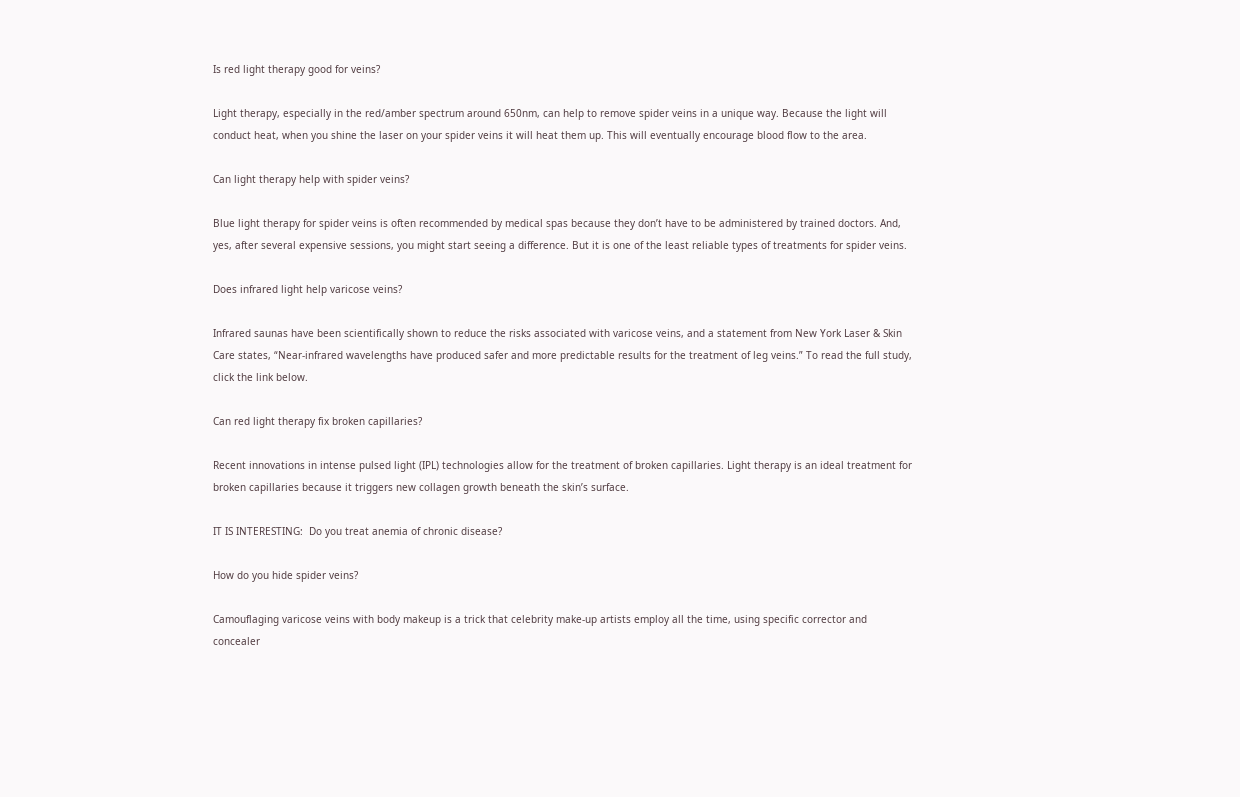Is red light therapy good for veins?

Light therapy, especially in the red/amber spectrum around 650nm, can help to remove spider veins in a unique way. Because the light will conduct heat, when you shine the laser on your spider veins it will heat them up. This will eventually encourage blood flow to the area.

Can light therapy help with spider veins?

Blue light therapy for spider veins is often recommended by medical spas because they don’t have to be administered by trained doctors. And, yes, after several expensive sessions, you might start seeing a difference. But it is one of the least reliable types of treatments for spider veins.

Does infrared light help varicose veins?

Infrared saunas have been scientifically shown to reduce the risks associated with varicose veins, and a statement from New York Laser & Skin Care states, “Near-infrared wavelengths have produced safer and more predictable results for the treatment of leg veins.” To read the full study, click the link below.

Can red light therapy fix broken capillaries?

Recent innovations in intense pulsed light (IPL) technologies allow for the treatment of broken capillaries. Light therapy is an ideal treatment for broken capillaries because it triggers new collagen growth beneath the skin’s surface.

IT IS INTERESTING:  Do you treat anemia of chronic disease?

How do you hide spider veins?

Camouflaging varicose veins with body makeup is a trick that celebrity make-up artists employ all the time, using specific corrector and concealer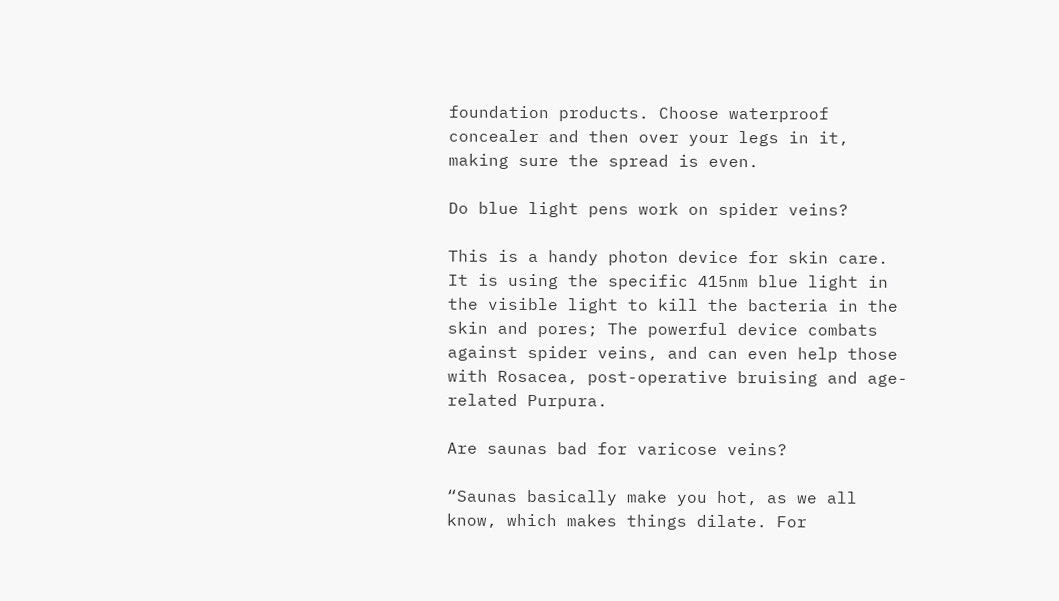foundation products. Choose waterproof concealer and then over your legs in it, making sure the spread is even.

Do blue light pens work on spider veins?

This is a handy photon device for skin care. It is using the specific 415nm blue light in the visible light to kill the bacteria in the skin and pores; The powerful device combats against spider veins, and can even help those with Rosacea, post-operative bruising and age-related Purpura.

Are saunas bad for varicose veins?

“Saunas basically make you hot, as we all know, which makes things dilate. For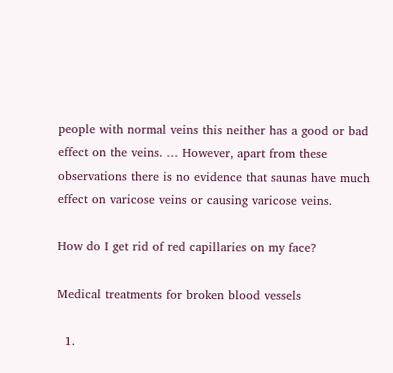people with normal veins this neither has a good or bad effect on the veins. … However, apart from these observations there is no evidence that saunas have much effect on varicose veins or causing varicose veins.

How do I get rid of red capillaries on my face?

Medical treatments for broken blood vessels

  1.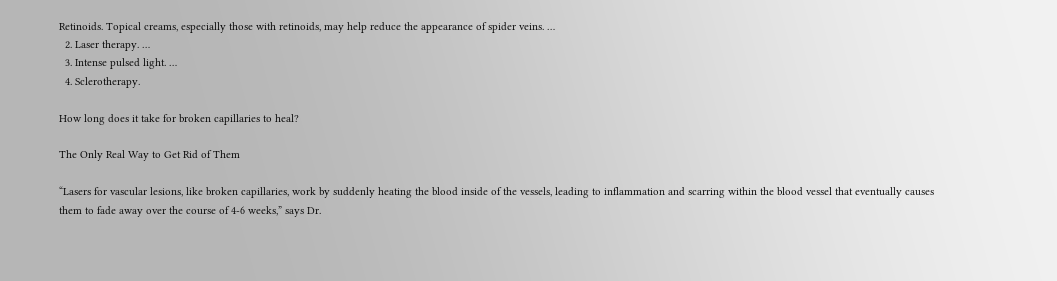Retinoids. Topical creams, especially those with retinoids, may help reduce the appearance of spider veins. …
  2. Laser therapy. …
  3. Intense pulsed light. …
  4. Sclerotherapy.

How long does it take for broken capillaries to heal?

The Only Real Way to Get Rid of Them

“Lasers for vascular lesions, like broken capillaries, work by suddenly heating the blood inside of the vessels, leading to inflammation and scarring within the blood vessel that eventually causes them to fade away over the course of 4-6 weeks,” says Dr.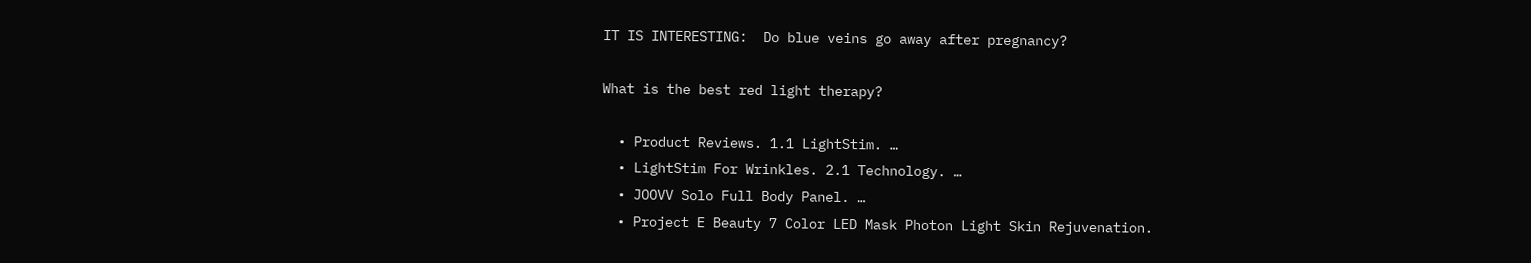IT IS INTERESTING:  Do blue veins go away after pregnancy?

What is the best red light therapy?

  • Product Reviews. 1.1 LightStim. …
  • LightStim For Wrinkles. 2.1 Technology. …
  • JOOVV Solo Full Body Panel. …
  • Project E Beauty 7 Color LED Mask Photon Light Skin Rejuvenation.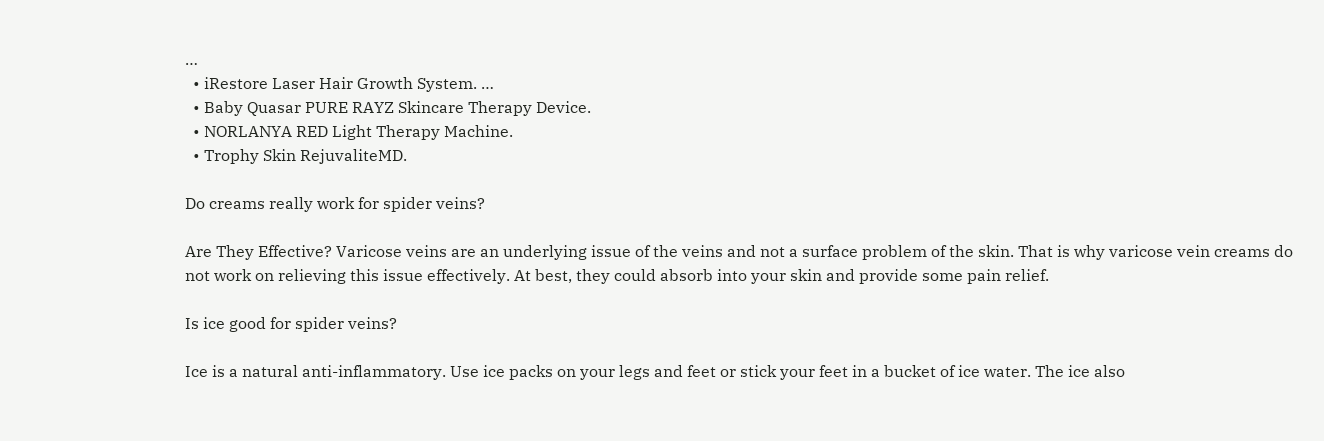…
  • iRestore Laser Hair Growth System. …
  • Baby Quasar PURE RAYZ Skincare Therapy Device.
  • NORLANYA RED Light Therapy Machine.
  • Trophy Skin RejuvaliteMD.

Do creams really work for spider veins?

Are They Effective? Varicose veins are an underlying issue of the veins and not a surface problem of the skin. That is why varicose vein creams do not work on relieving this issue effectively. At best, they could absorb into your skin and provide some pain relief.

Is ice good for spider veins?

Ice is a natural anti-inflammatory. Use ice packs on your legs and feet or stick your feet in a bucket of ice water. The ice also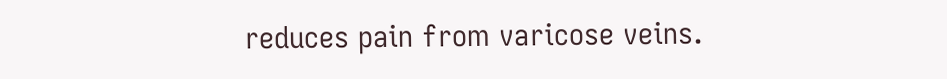reduces pain from varicose veins.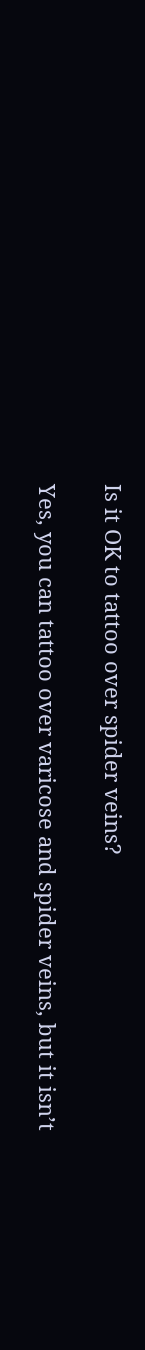Is it OK to tattoo over spider veins?

Yes, you can tattoo over varicose and spider veins, but it isn’t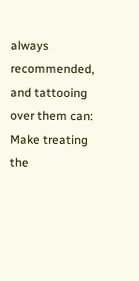always recommended, and tattooing over them can: Make treating the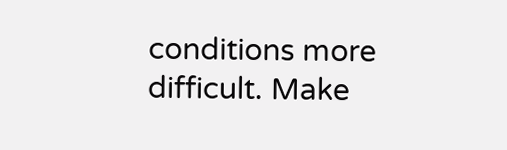conditions more difficult. Make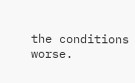the conditions worse.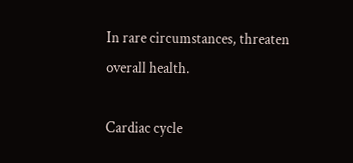In rare circumstances, threaten overall health.

Cardiac cycle